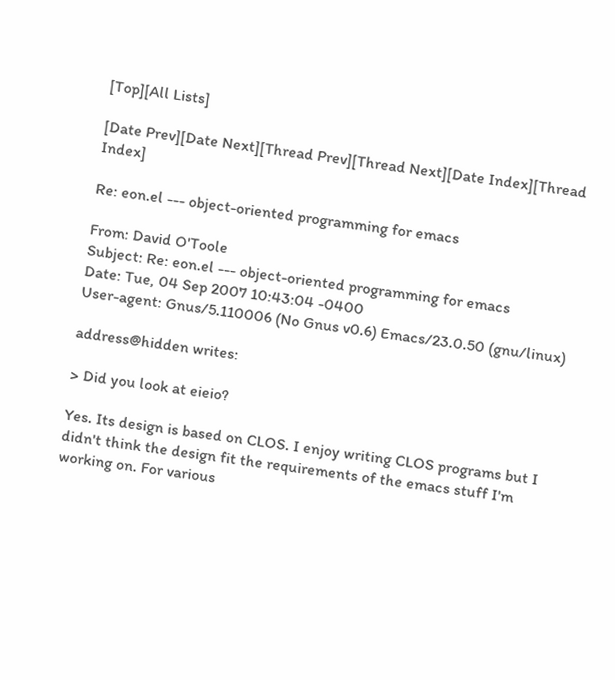[Top][All Lists]

[Date Prev][Date Next][Thread Prev][Thread Next][Date Index][Thread Index]

Re: eon.el --- object-oriented programming for emacs

From: David O'Toole
Subject: Re: eon.el --- object-oriented programming for emacs
Date: Tue, 04 Sep 2007 10:43:04 -0400
User-agent: Gnus/5.110006 (No Gnus v0.6) Emacs/23.0.50 (gnu/linux)

address@hidden writes:

> Did you look at eieio?

Yes. Its design is based on CLOS. I enjoy writing CLOS programs but I
didn't think the design fit the requirements of the emacs stuff I'm
working on. For various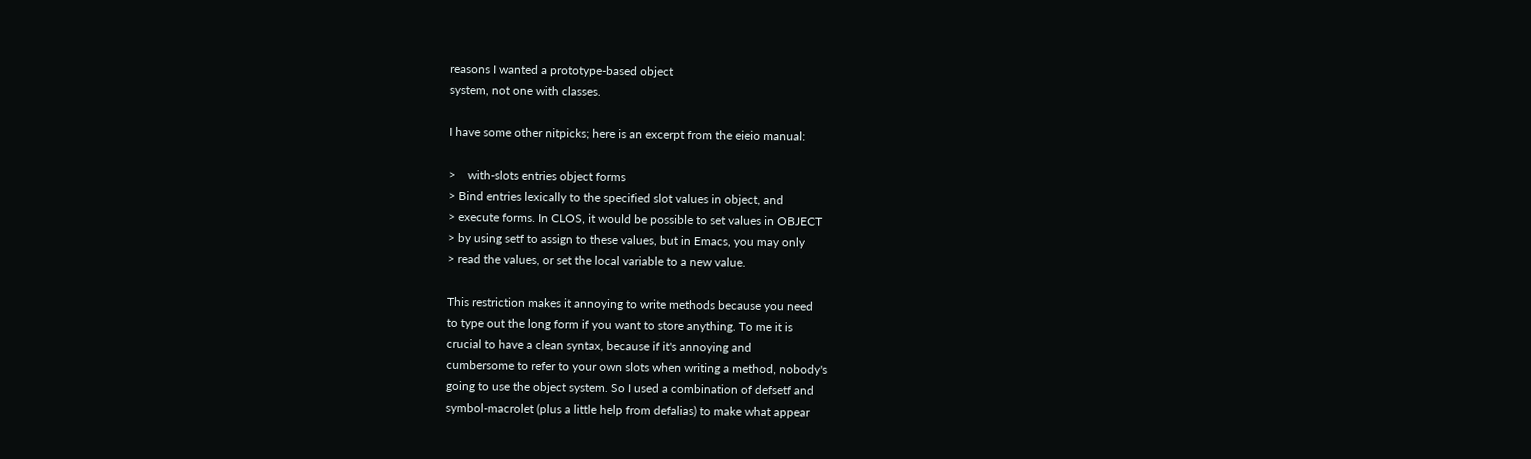reasons I wanted a prototype-based object
system, not one with classes.

I have some other nitpicks; here is an excerpt from the eieio manual:

>    with-slots entries object forms
> Bind entries lexically to the specified slot values in object, and
> execute forms. In CLOS, it would be possible to set values in OBJECT
> by using setf to assign to these values, but in Emacs, you may only
> read the values, or set the local variable to a new value.

This restriction makes it annoying to write methods because you need
to type out the long form if you want to store anything. To me it is
crucial to have a clean syntax, because if it's annoying and
cumbersome to refer to your own slots when writing a method, nobody's
going to use the object system. So I used a combination of defsetf and
symbol-macrolet (plus a little help from defalias) to make what appear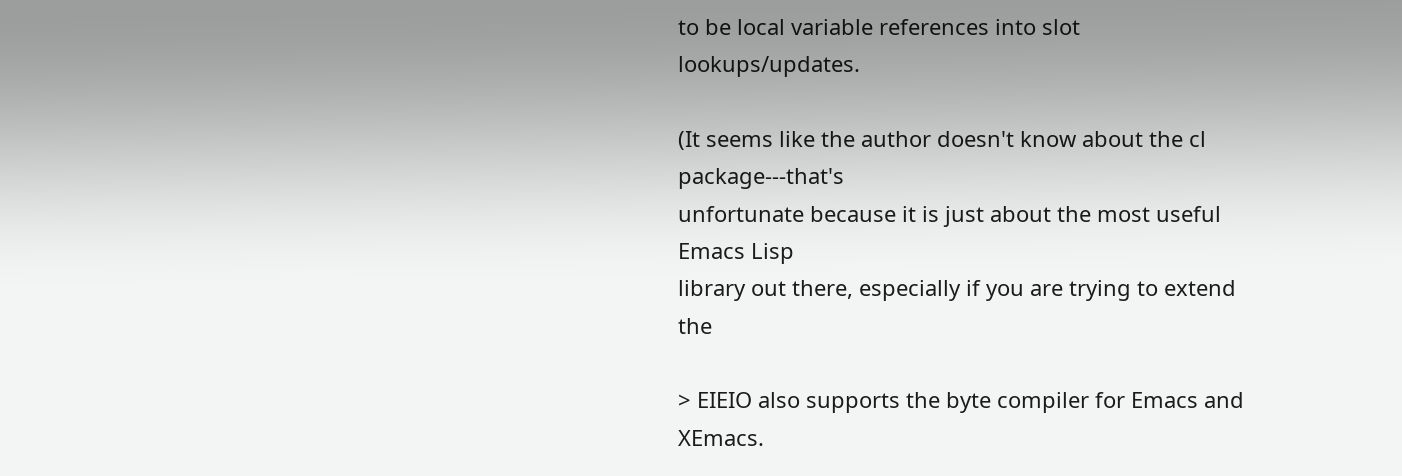to be local variable references into slot lookups/updates.

(It seems like the author doesn't know about the cl package---that's
unfortunate because it is just about the most useful Emacs Lisp
library out there, especially if you are trying to extend the

> EIEIO also supports the byte compiler for Emacs and XEmacs.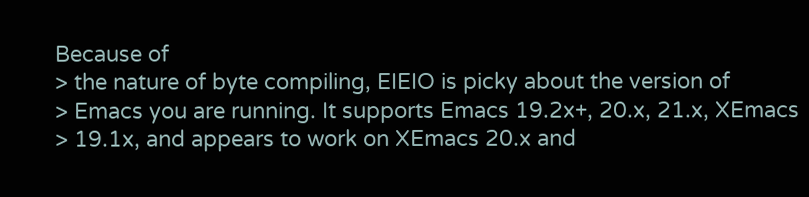Because of
> the nature of byte compiling, EIEIO is picky about the version of
> Emacs you are running. It supports Emacs 19.2x+, 20.x, 21.x, XEmacs
> 19.1x, and appears to work on XEmacs 20.x and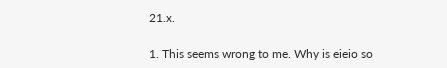21.x.

1. This seems wrong to me. Why is eieio so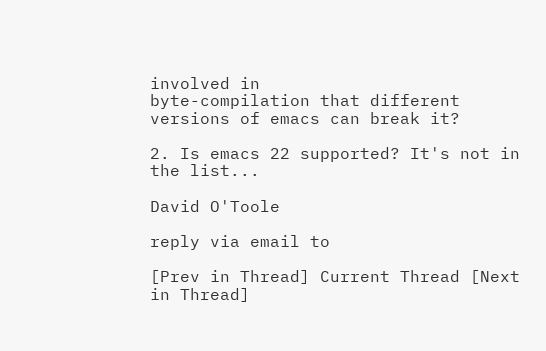involved in
byte-compilation that different versions of emacs can break it?

2. Is emacs 22 supported? It's not in the list...

David O'Toole

reply via email to

[Prev in Thread] Current Thread [Next in Thread]